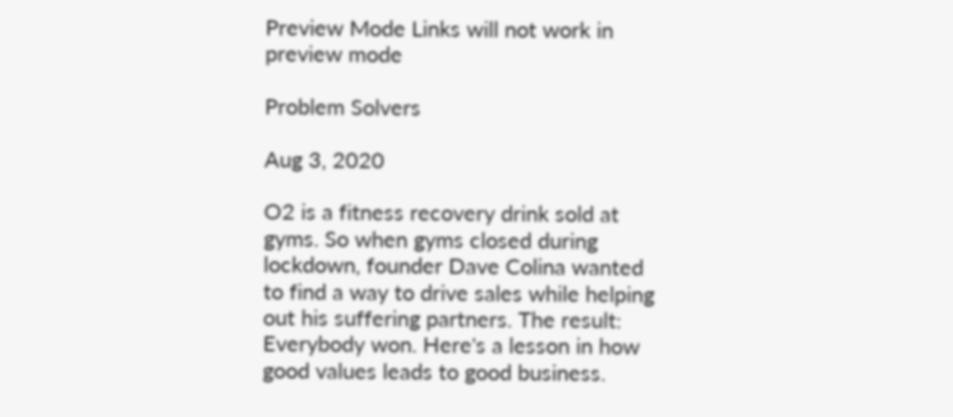Preview Mode Links will not work in preview mode

Problem Solvers

Aug 3, 2020

O2 is a fitness recovery drink sold at gyms. So when gyms closed during lockdown, founder Dave Colina wanted to find a way to drive sales while helping out his suffering partners. The result: Everybody won. Here's a lesson in how good values leads to good business.